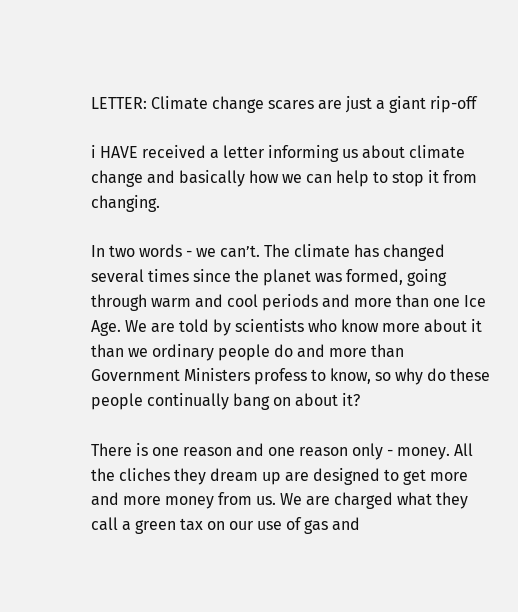LETTER: Climate change scares are just a giant rip-off

i HAVE received a letter informing us about climate change and basically how we can help to stop it from changing.

In two words - we can’t. The climate has changed several times since the planet was formed, going through warm and cool periods and more than one Ice Age. We are told by scientists who know more about it than we ordinary people do and more than Government Ministers profess to know, so why do these people continually bang on about it?

There is one reason and one reason only - money. All the cliches they dream up are designed to get more and more money from us. We are charged what they call a green tax on our use of gas and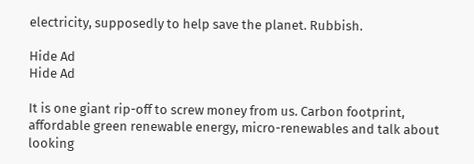electricity, supposedly to help save the planet. Rubbish.

Hide Ad
Hide Ad

It is one giant rip-off to screw money from us. Carbon footprint, affordable green renewable energy, micro-renewables and talk about looking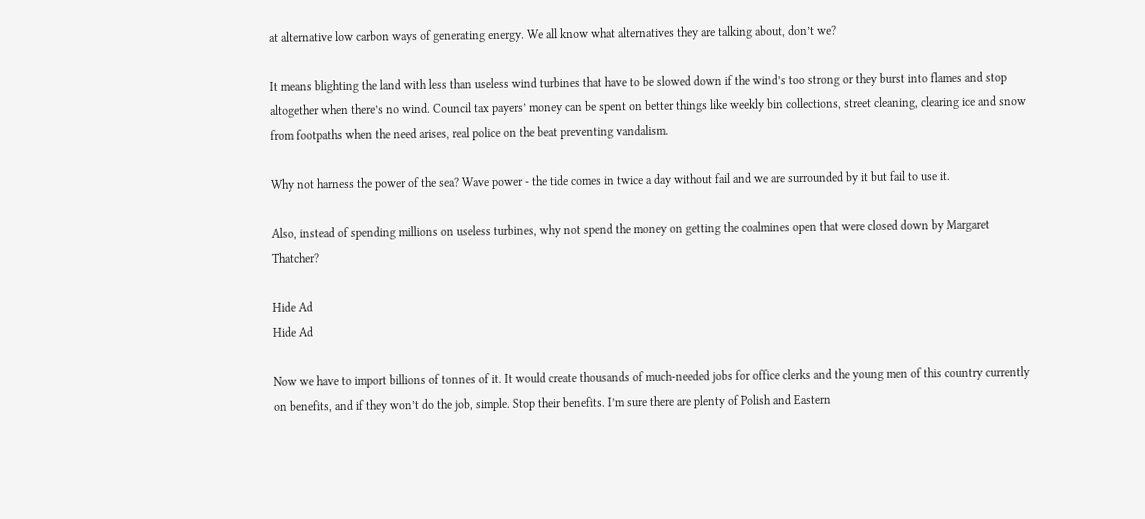at alternative low carbon ways of generating energy. We all know what alternatives they are talking about, don’t we?

It means blighting the land with less than useless wind turbines that have to be slowed down if the wind’s too strong or they burst into flames and stop altogether when there’s no wind. Council tax payers’ money can be spent on better things like weekly bin collections, street cleaning, clearing ice and snow from footpaths when the need arises, real police on the beat preventing vandalism.

Why not harness the power of the sea? Wave power - the tide comes in twice a day without fail and we are surrounded by it but fail to use it.

Also, instead of spending millions on useless turbines, why not spend the money on getting the coalmines open that were closed down by Margaret Thatcher?

Hide Ad
Hide Ad

Now we have to import billions of tonnes of it. It would create thousands of much-needed jobs for office clerks and the young men of this country currently on benefits, and if they won’t do the job, simple. Stop their benefits. I’m sure there are plenty of Polish and Eastern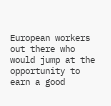European workers out there who would jump at the opportunity to earn a good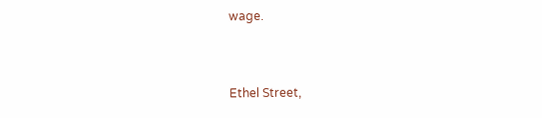wage.


Ethel Street,